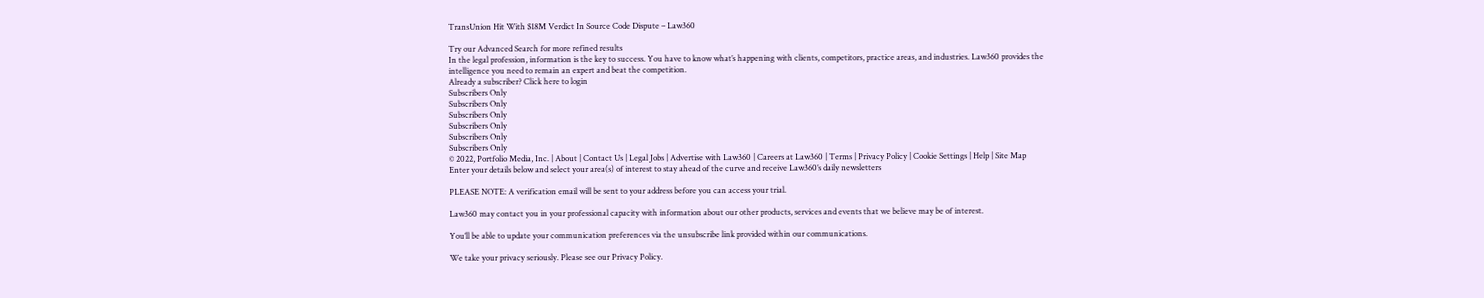TransUnion Hit With $18M Verdict In Source Code Dispute – Law360

Try our Advanced Search for more refined results
In the legal profession, information is the key to success. You have to know what’s happening with clients, competitors, practice areas, and industries. Law360 provides the intelligence you need to remain an expert and beat the competition.
Already a subscriber? Click here to login
Subscribers Only
Subscribers Only
Subscribers Only
Subscribers Only
Subscribers Only
Subscribers Only
© 2022, Portfolio Media, Inc. | About | Contact Us | Legal Jobs | Advertise with Law360 | Careers at Law360 | Terms | Privacy Policy | Cookie Settings | Help | Site Map
Enter your details below and select your area(s) of interest to stay ahead of the curve and receive Law360’s daily newsletters

PLEASE NOTE: A verification email will be sent to your address before you can access your trial.

Law360 may contact you in your professional capacity with information about our other products, services and events that we believe may be of interest.

You’ll be able to update your communication preferences via the unsubscribe link provided within our communications.

We take your privacy seriously. Please see our Privacy Policy.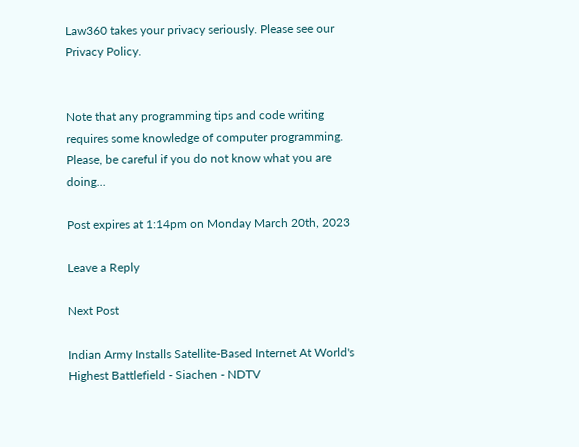Law360 takes your privacy seriously. Please see our Privacy Policy.


Note that any programming tips and code writing requires some knowledge of computer programming. Please, be careful if you do not know what you are doing…

Post expires at 1:14pm on Monday March 20th, 2023

Leave a Reply

Next Post

Indian Army Installs Satellite-Based Internet At World's Highest Battlefield - Siachen - NDTV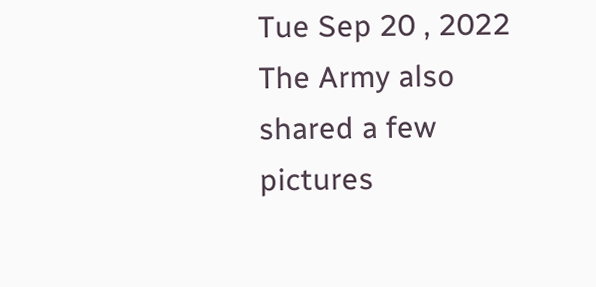Tue Sep 20 , 2022
The Army also shared a few pictures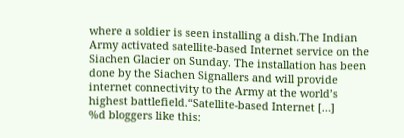where a soldier is seen installing a dish.The Indian Army activated satellite-based Internet service on the Siachen Glacier on Sunday. The installation has been done by the Siachen Signallers and will provide internet connectivity to the Army at the world’s highest battlefield.“Satellite-based Internet […]
%d bloggers like this: